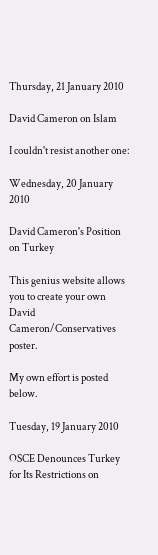Thursday, 21 January 2010

David Cameron on Islam

I couldn't resist another one:

Wednesday, 20 January 2010

David Cameron's Position on Turkey

This genius website allows you to create your own David Cameron/Conservatives poster.

My own effort is posted below.

Tuesday, 19 January 2010

OSCE Denounces Turkey for Its Restrictions on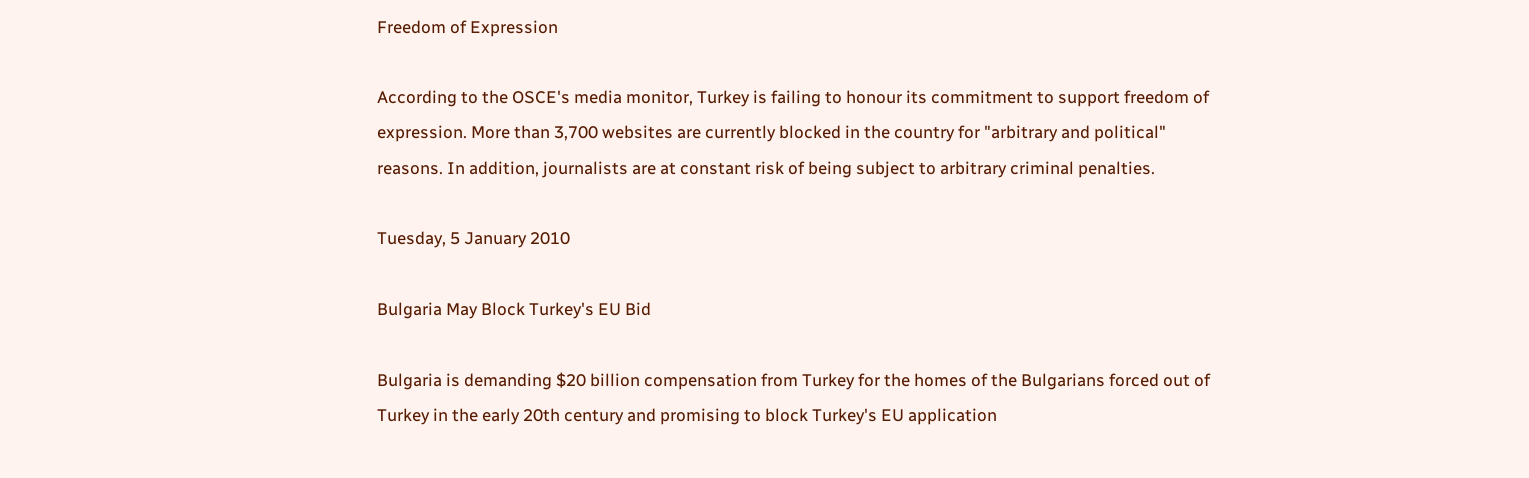Freedom of Expression

According to the OSCE's media monitor, Turkey is failing to honour its commitment to support freedom of expression. More than 3,700 websites are currently blocked in the country for "arbitrary and political" reasons. In addition, journalists are at constant risk of being subject to arbitrary criminal penalties.

Tuesday, 5 January 2010

Bulgaria May Block Turkey's EU Bid

Bulgaria is demanding $20 billion compensation from Turkey for the homes of the Bulgarians forced out of Turkey in the early 20th century and promising to block Turkey's EU application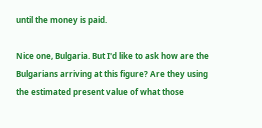until the money is paid.

Nice one, Bulgaria. But I'd like to ask how are the Bulgarians arriving at this figure? Are they using the estimated present value of what those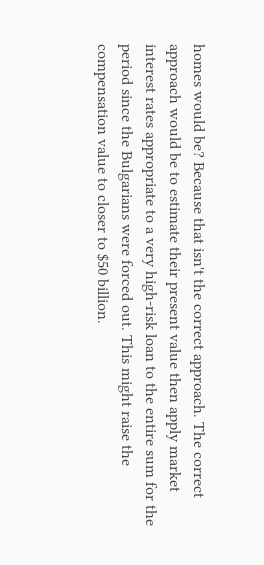homes would be? Because that isn't the correct approach. The correct approach would be to estimate their present value then apply market interest rates appropriate to a very high-risk loan to the entire sum for the period since the Bulgarians were forced out. This might raise the compensation value to closer to $50 billion.